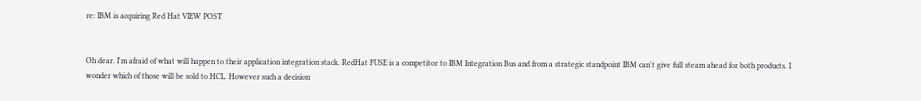re: IBM is acquiring Red Hat VIEW POST


Oh dear. I'm afraid of what will happen to their application integration stack. RedHat FUSE is a competitor to IBM Integration Bus and from a strategic standpoint IBM can't give full steam ahead for both products. I wonder which of those will be sold to HCL. However such a decision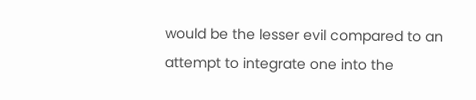would be the lesser evil compared to an attempt to integrate one into the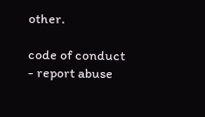other.

code of conduct - report abuse